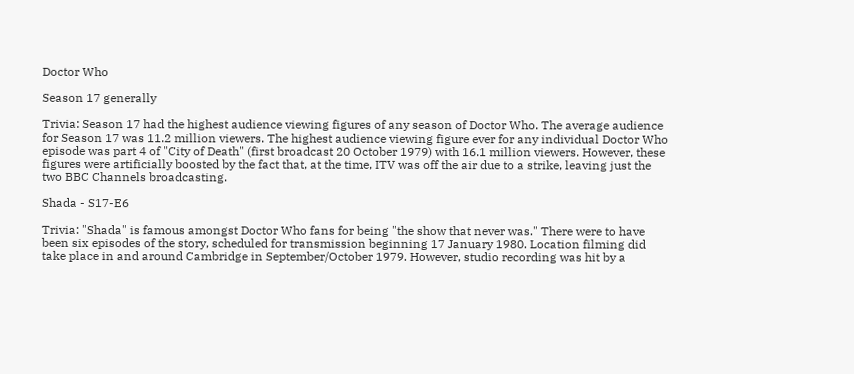Doctor Who

Season 17 generally

Trivia: Season 17 had the highest audience viewing figures of any season of Doctor Who. The average audience for Season 17 was 11.2 million viewers. The highest audience viewing figure ever for any individual Doctor Who episode was part 4 of "City of Death" (first broadcast 20 October 1979) with 16.1 million viewers. However, these figures were artificially boosted by the fact that, at the time, ITV was off the air due to a strike, leaving just the two BBC Channels broadcasting.

Shada - S17-E6

Trivia: "Shada" is famous amongst Doctor Who fans for being "the show that never was." There were to have been six episodes of the story, scheduled for transmission beginning 17 January 1980. Location filming did take place in and around Cambridge in September/October 1979. However, studio recording was hit by a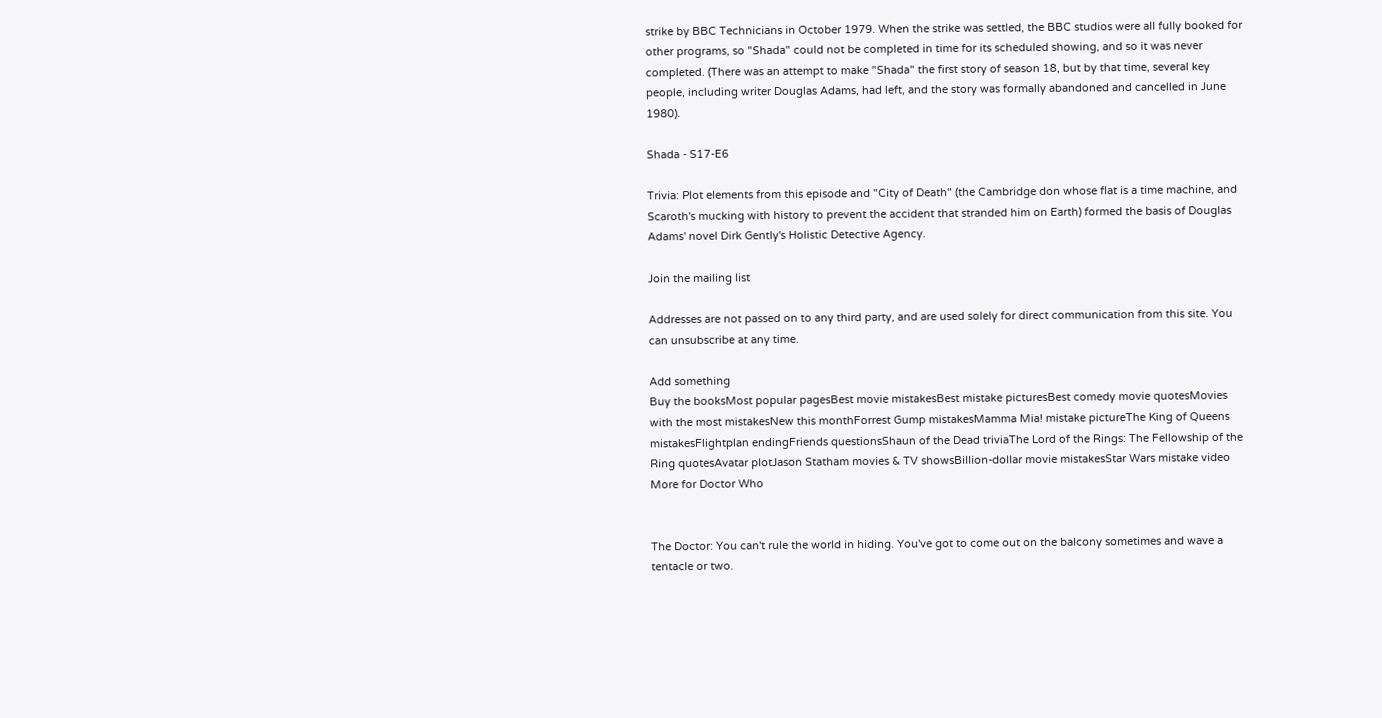strike by BBC Technicians in October 1979. When the strike was settled, the BBC studios were all fully booked for other programs, so "Shada" could not be completed in time for its scheduled showing, and so it was never completed. (There was an attempt to make "Shada" the first story of season 18, but by that time, several key people, including writer Douglas Adams, had left, and the story was formally abandoned and cancelled in June 1980).

Shada - S17-E6

Trivia: Plot elements from this episode and "City of Death" (the Cambridge don whose flat is a time machine, and Scaroth's mucking with history to prevent the accident that stranded him on Earth) formed the basis of Douglas Adams' novel Dirk Gently's Holistic Detective Agency.

Join the mailing list

Addresses are not passed on to any third party, and are used solely for direct communication from this site. You can unsubscribe at any time.

Add something
Buy the booksMost popular pagesBest movie mistakesBest mistake picturesBest comedy movie quotesMovies with the most mistakesNew this monthForrest Gump mistakesMamma Mia! mistake pictureThe King of Queens mistakesFlightplan endingFriends questionsShaun of the Dead triviaThe Lord of the Rings: The Fellowship of the Ring quotesAvatar plotJason Statham movies & TV showsBillion-dollar movie mistakesStar Wars mistake video
More for Doctor Who


The Doctor: You can't rule the world in hiding. You've got to come out on the balcony sometimes and wave a tentacle or two.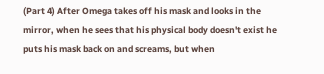(Part 4) After Omega takes off his mask and looks in the mirror, when he sees that his physical body doesn't exist he puts his mask back on and screams, but when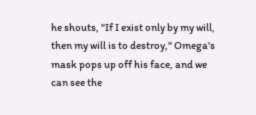he shouts, "If I exist only by my will, then my will is to destroy," Omega's mask pops up off his face, and we can see the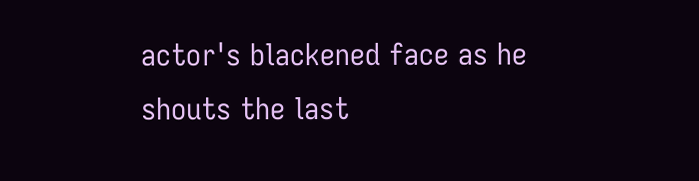actor's blackened face as he shouts the last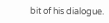bit of his dialogue.